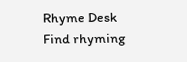Rhyme Desk
Find rhyming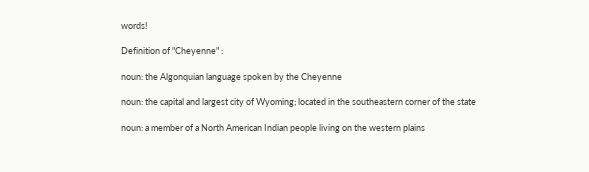words!

Definition of "Cheyenne" :

noun: the Algonquian language spoken by the Cheyenne

noun: the capital and largest city of Wyoming; located in the southeastern corner of the state

noun: a member of a North American Indian people living on the western plains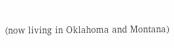(now living in Oklahoma and Montana)